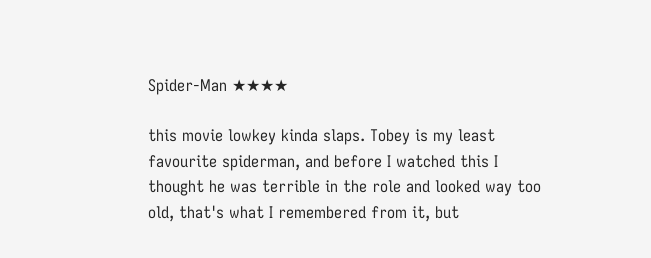Spider-Man ★★★★

this movie lowkey kinda slaps. Tobey is my least favourite spiderman, and before I watched this I thought he was terrible in the role and looked way too old, that's what I remembered from it, but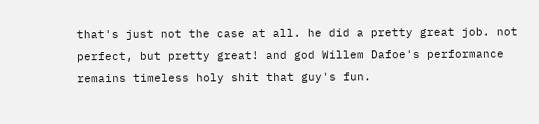that's just not the case at all. he did a pretty great job. not perfect, but pretty great! and god Willem Dafoe's performance remains timeless holy shit that guy's fun.